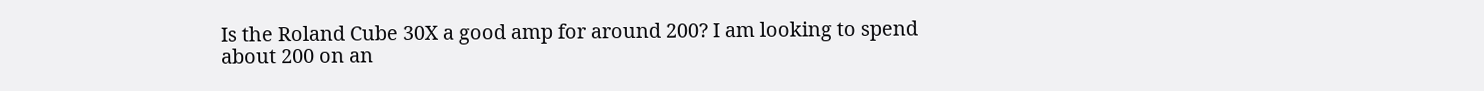Is the Roland Cube 30X a good amp for around 200? I am looking to spend about 200 on an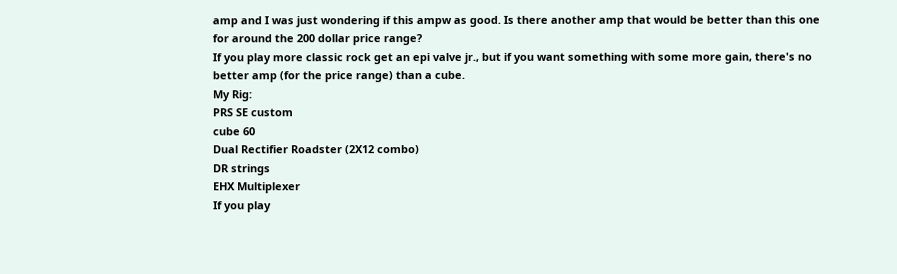amp and I was just wondering if this ampw as good. Is there another amp that would be better than this one for around the 200 dollar price range?
If you play more classic rock get an epi valve jr., but if you want something with some more gain, there's no better amp (for the price range) than a cube.
My Rig:
PRS SE custom
cube 60
Dual Rectifier Roadster (2X12 combo)
DR strings
EHX Multiplexer
If you play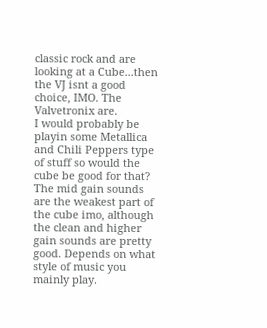classic rock and are looking at a Cube...then the VJ isnt a good choice, IMO. The Valvetronix are.
I would probably be playin some Metallica and Chili Peppers type of stuff so would the cube be good for that?
The mid gain sounds are the weakest part of the cube imo, although the clean and higher gain sounds are pretty good. Depends on what style of music you mainly play.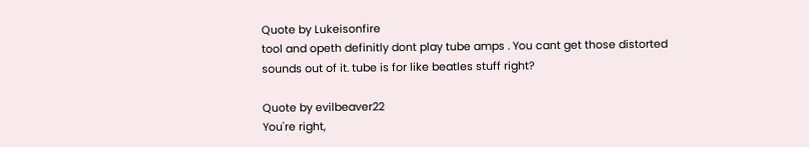Quote by Lukeisonfire
tool and opeth definitly dont play tube amps . You cant get those distorted sounds out of it. tube is for like beatles stuff right?

Quote by evilbeaver22
You're right,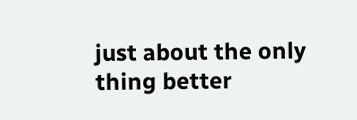just about the only thing better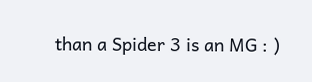than a Spider 3 is an MG : )